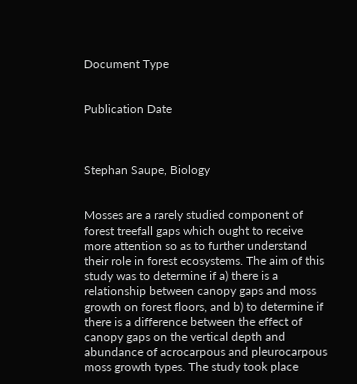Document Type


Publication Date



Stephan Saupe, Biology


Mosses are a rarely studied component of forest treefall gaps which ought to receive more attention so as to further understand their role in forest ecosystems. The aim of this study was to determine if a) there is a relationship between canopy gaps and moss growth on forest floors, and b) to determine if there is a difference between the effect of canopy gaps on the vertical depth and abundance of acrocarpous and pleurocarpous moss growth types. The study took place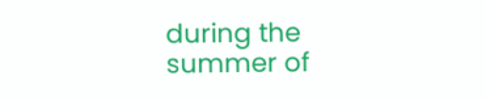during the summer of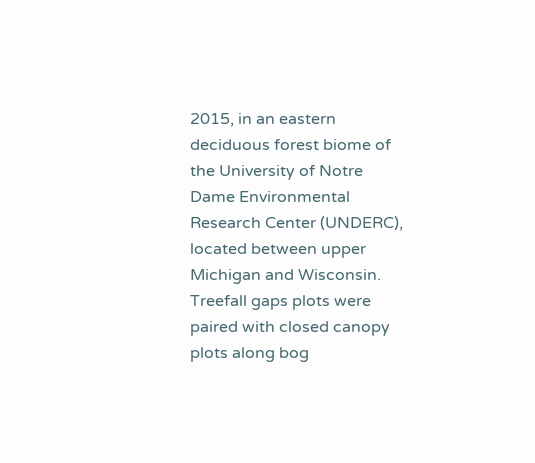2015, in an eastern deciduous forest biome of the University of Notre Dame Environmental Research Center (UNDERC), located between upper Michigan and Wisconsin. Treefall gaps plots were paired with closed canopy plots along bog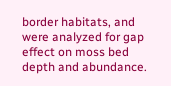border habitats, and were analyzed for gap effect on moss bed depth and abundance.